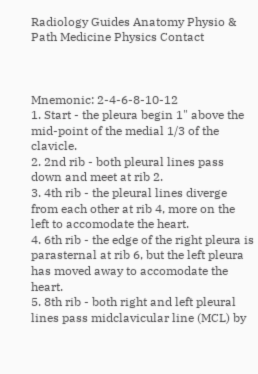Radiology Guides Anatomy Physio & Path Medicine Physics Contact



Mnemonic: 2-4-6-8-10-12
1. Start - the pleura begin 1" above the mid-point of the medial 1/3 of the clavicle.
2. 2nd rib - both pleural lines pass down and meet at rib 2.
3. 4th rib - the pleural lines diverge from each other at rib 4, more on the left to accomodate the heart.
4. 6th rib - the edge of the right pleura is parasternal at rib 6, but the left pleura has moved away to accomodate the heart.
5. 8th rib - both right and left pleural lines pass midclavicular line (MCL) by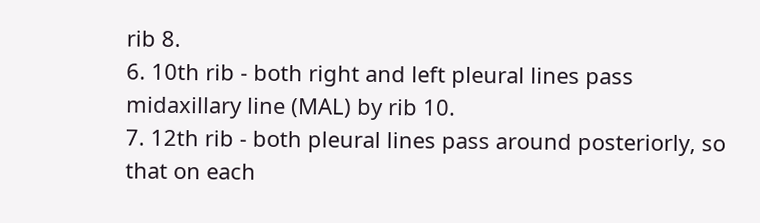rib 8.
6. 10th rib - both right and left pleural lines pass midaxillary line (MAL) by rib 10.
7. 12th rib - both pleural lines pass around posteriorly, so that on each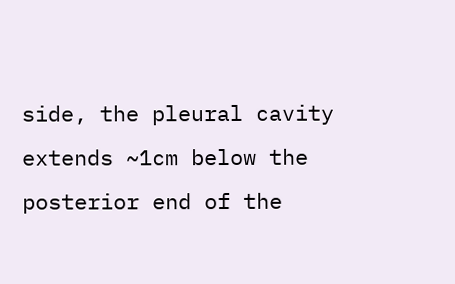side, the pleural cavity extends ~1cm below the posterior end of the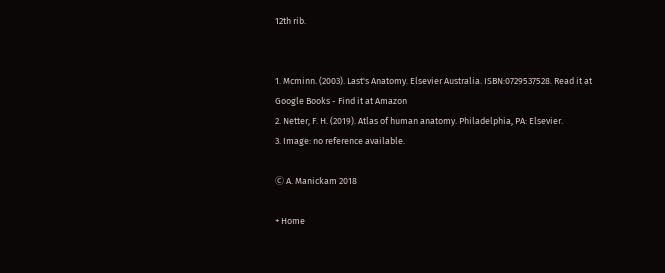12th rib.


1. Mcminn. (2003). Last's Anatomy. Elsevier Australia. ISBN:0729537528. Read it at Google Books - Find it at Amazon
2. Netter, F. H. (2019). Atlas of human anatomy. Philadelphia, PA: Elsevier.
3. Image: no reference available.

Ⓒ A. Manickam 2018

+ Home